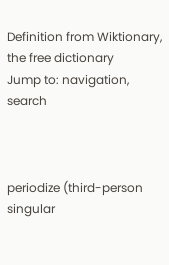Definition from Wiktionary, the free dictionary
Jump to: navigation, search



periodize (third-person singular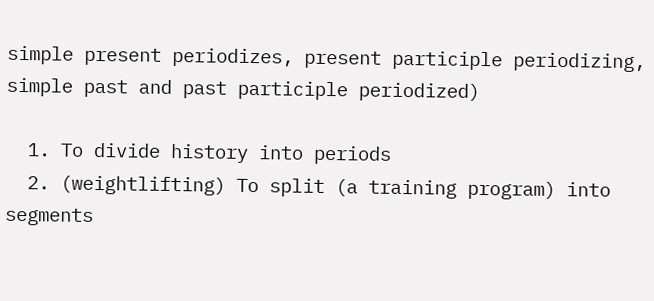simple present periodizes, present participle periodizing, simple past and past participle periodized)

  1. To divide history into periods
  2. (weightlifting) To split (a training program) into segments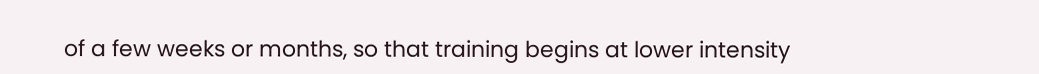of a few weeks or months, so that training begins at lower intensity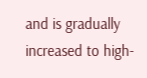and is gradually increased to high-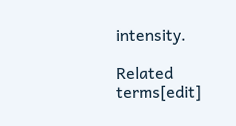intensity.

Related terms[edit]